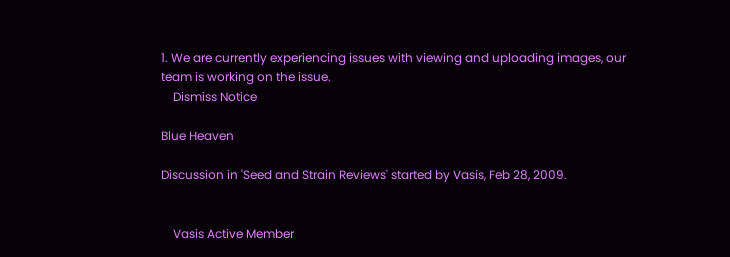1. We are currently experiencing issues with viewing and uploading images, our team is working on the issue.
    Dismiss Notice

Blue Heaven

Discussion in 'Seed and Strain Reviews' started by Vasis, Feb 28, 2009.


    Vasis Active Member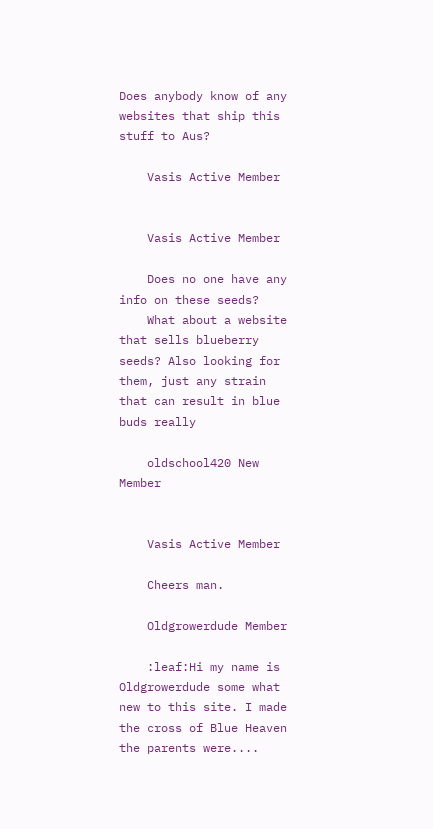Does anybody know of any websites that ship this stuff to Aus?

    Vasis Active Member


    Vasis Active Member

    Does no one have any info on these seeds?
    What about a website that sells blueberry seeds? Also looking for them, just any strain that can result in blue buds really

    oldschool420 New Member


    Vasis Active Member

    Cheers man.

    Oldgrowerdude Member

    :leaf:Hi my name is Oldgrowerdude some what new to this site. I made the cross of Blue Heaven the parents were....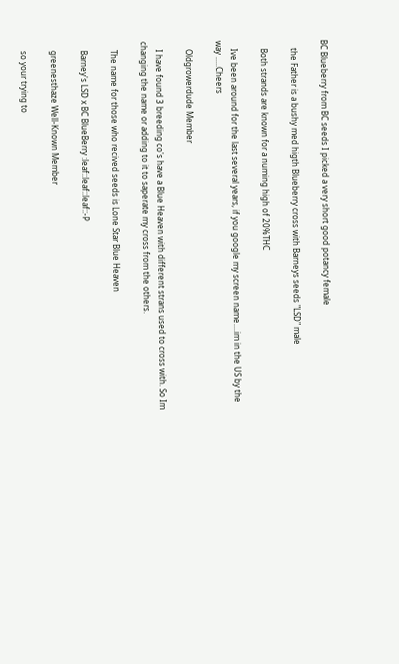BC Blueberry from BC seeds I picked a very short good potancy female

    the Father is a bushy med higth Blueberry cross with Barneys seeds "LSD" male

    Both strands are known for a numing high of 20%THC

    Ive been around for the last several years, if you google my screen name....im in the US by the way .....Cheers

    Oldgrowerdude Member

    I have found 3 breeding co's have a Blue Heaven with different strans used to cross with. So Im changing the name or adding to it to saperate my cross from the others.

    The name for those who recived seeds is Lone Star Blue Heaven

    Barney's LSD x BC BlueBerry :leaf::leaf::leaf::-P

    greenesthaze Well-Known Member

    so your trying to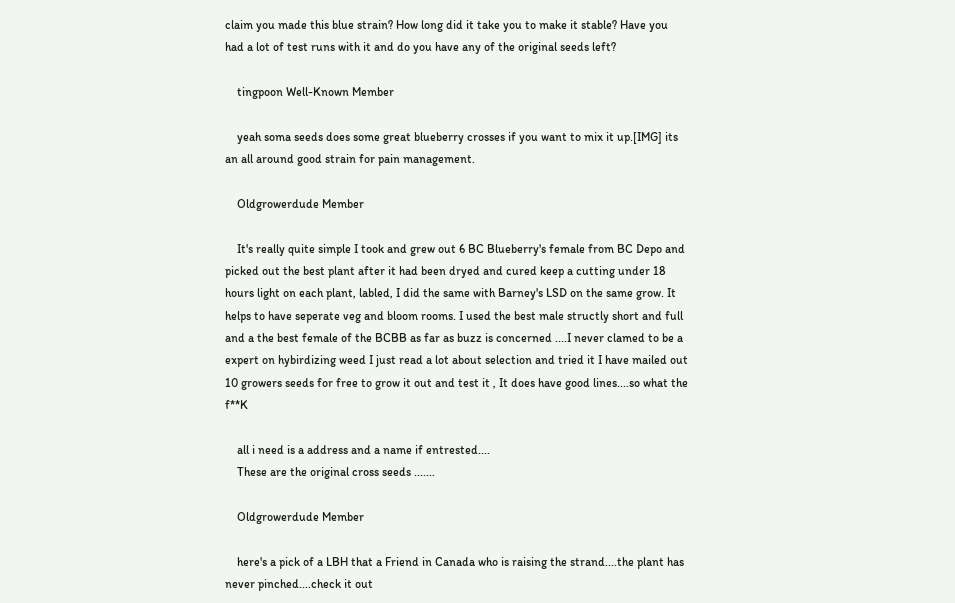claim you made this blue strain? How long did it take you to make it stable? Have you had a lot of test runs with it and do you have any of the original seeds left?

    tingpoon Well-Known Member

    yeah soma seeds does some great blueberry crosses if you want to mix it up.[IMG] its an all around good strain for pain management.

    Oldgrowerdude Member

    It's really quite simple I took and grew out 6 BC Blueberry's female from BC Depo and picked out the best plant after it had been dryed and cured keep a cutting under 18 hours light on each plant, labled, I did the same with Barney's LSD on the same grow. It helps to have seperate veg and bloom rooms. I used the best male structly short and full and a the best female of the BCBB as far as buzz is concerned ....I never clamed to be a expert on hybirdizing weed I just read a lot about selection and tried it I have mailed out 10 growers seeds for free to grow it out and test it , It does have good lines....so what the f**K

    all i need is a address and a name if entrested....
    These are the original cross seeds .......

    Oldgrowerdude Member

    here's a pick of a LBH that a Friend in Canada who is raising the strand....the plant has never pinched....check it out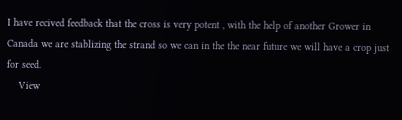I have recived feedback that the cross is very potent , with the help of another Grower in Canada we are stablizing the strand so we can in the the near future we will have a crop just for seed.
    View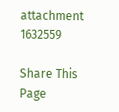attachment 1632559

Share This Page